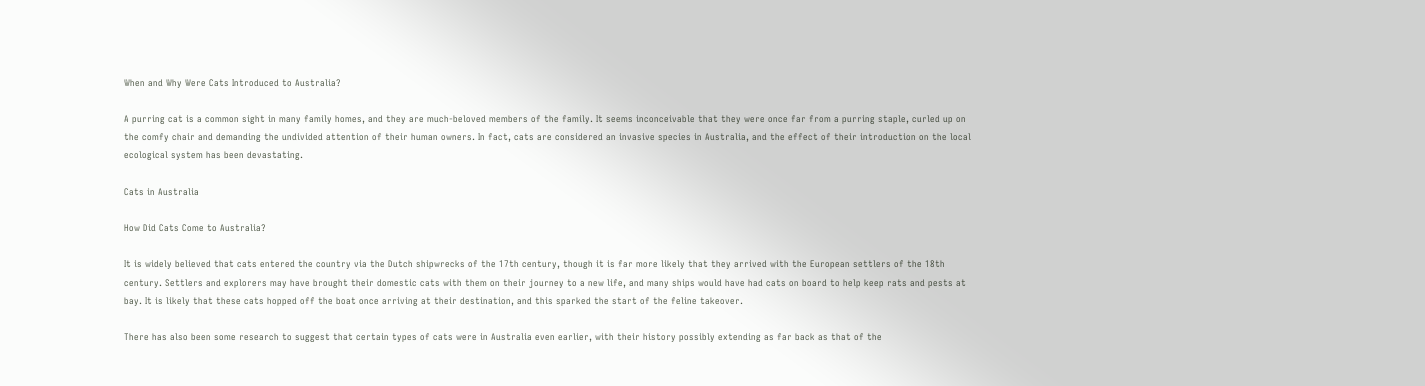When and Why Were Cats Introduced to Australia?

A purring cat is a common sight in many family homes, and they are much-beloved members of the family. It seems inconceivable that they were once far from a purring staple, curled up on the comfy chair and demanding the undivided attention of their human owners. In fact, cats are considered an invasive species in Australia, and the effect of their introduction on the local ecological system has been devastating.

Cats in Australia

How Did Cats Come to Australia?

It is widely believed that cats entered the country via the Dutch shipwrecks of the 17th century, though it is far more likely that they arrived with the European settlers of the 18th century. Settlers and explorers may have brought their domestic cats with them on their journey to a new life, and many ships would have had cats on board to help keep rats and pests at bay. It is likely that these cats hopped off the boat once arriving at their destination, and this sparked the start of the feline takeover.

There has also been some research to suggest that certain types of cats were in Australia even earlier, with their history possibly extending as far back as that of the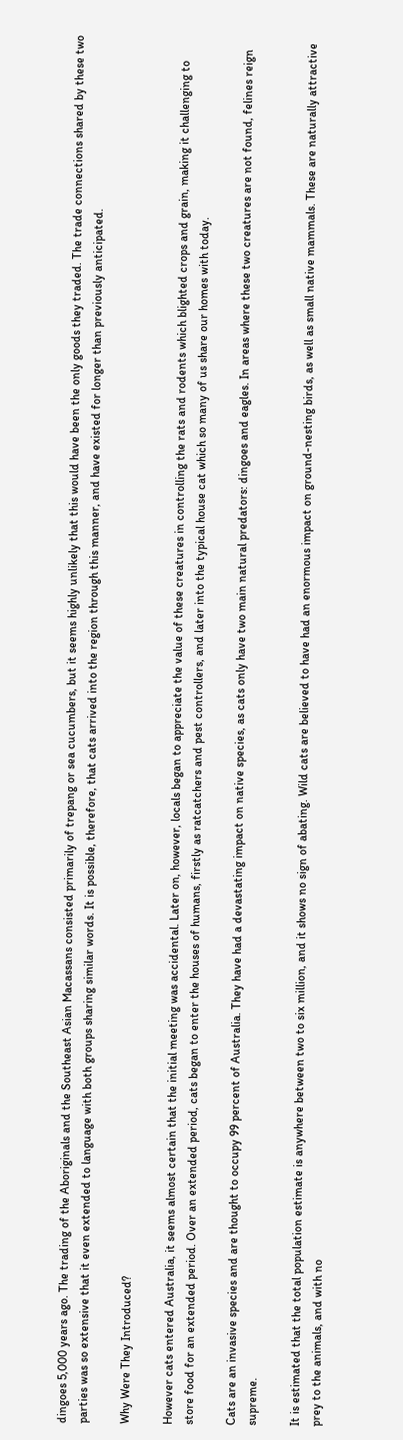dingoes 5,000 years ago. The trading of the Aboriginals and the Southeast Asian Macassans consisted primarily of trepang or sea cucumbers, but it seems highly unlikely that this would have been the only goods they traded. The trade connections shared by these two parties was so extensive that it even extended to language with both groups sharing similar words. It is possible, therefore, that cats arrived into the region through this manner, and have existed for longer than previously anticipated.

Why Were They Introduced?

However cats entered Australia, it seems almost certain that the initial meeting was accidental. Later on, however, locals began to appreciate the value of these creatures in controlling the rats and rodents which blighted crops and grain, making it challenging to store food for an extended period. Over an extended period, cats began to enter the houses of humans, firstly as ratcatchers and pest controllers, and later into the typical house cat which so many of us share our homes with today.

Cats are an invasive species and are thought to occupy 99 percent of Australia. They have had a devastating impact on native species, as cats only have two main natural predators: dingoes and eagles. In areas where these two creatures are not found, felines reign supreme.

It is estimated that the total population estimate is anywhere between two to six million, and it shows no sign of abating. Wild cats are believed to have had an enormous impact on ground-nesting birds, as well as small native mammals. These are naturally attractive prey to the animals, and with no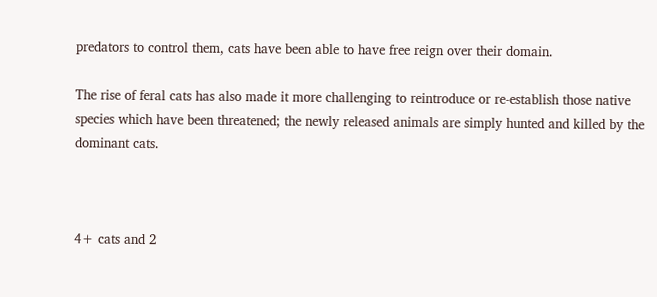predators to control them, cats have been able to have free reign over their domain.

The rise of feral cats has also made it more challenging to reintroduce or re-establish those native species which have been threatened; the newly released animals are simply hunted and killed by the dominant cats.



4+ cats and 2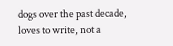dogs over the past decade, loves to write, not a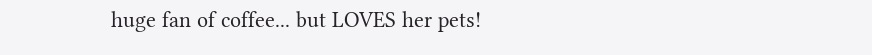huge fan of coffee... but LOVES her pets!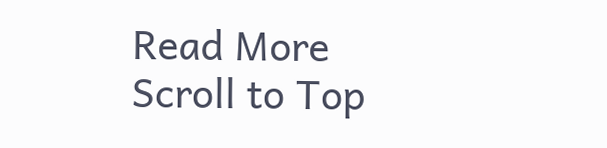Read More
Scroll to Top